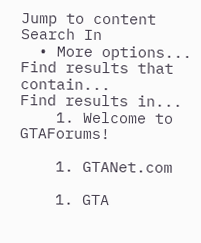Jump to content
Search In
  • More options...
Find results that contain...
Find results in...
    1. Welcome to GTAForums!

    1. GTANet.com

    1. GTA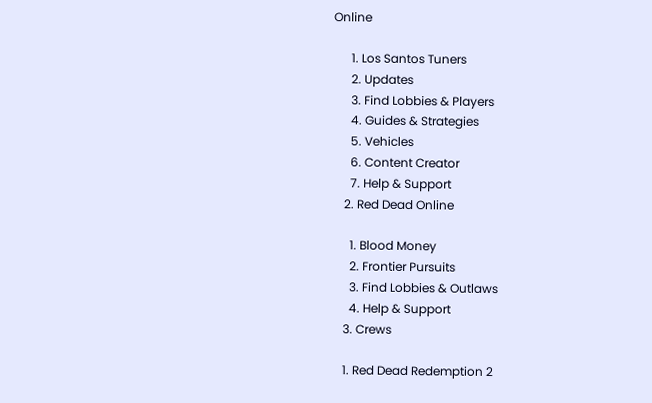Online

      1. Los Santos Tuners
      2. Updates
      3. Find Lobbies & Players
      4. Guides & Strategies
      5. Vehicles
      6. Content Creator
      7. Help & Support
    2. Red Dead Online

      1. Blood Money
      2. Frontier Pursuits
      3. Find Lobbies & Outlaws
      4. Help & Support
    3. Crews

    1. Red Dead Redemption 2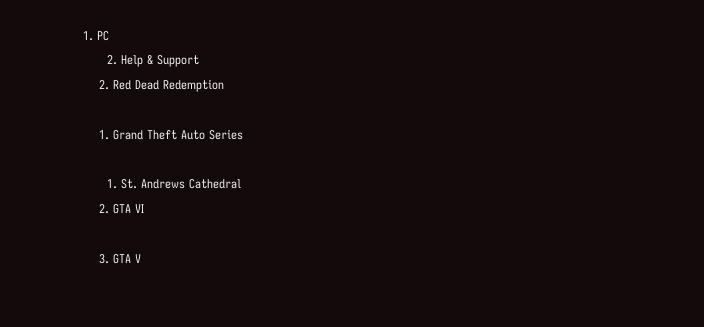1. PC
      2. Help & Support
    2. Red Dead Redemption

    1. Grand Theft Auto Series

      1. St. Andrews Cathedral
    2. GTA VI

    3. GTA V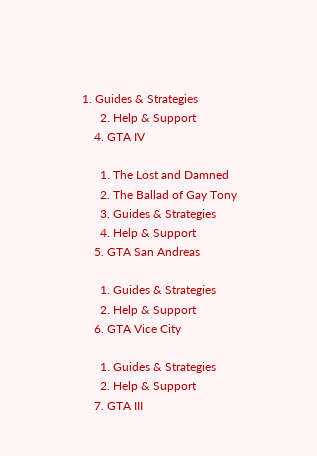1. Guides & Strategies
      2. Help & Support
    4. GTA IV

      1. The Lost and Damned
      2. The Ballad of Gay Tony
      3. Guides & Strategies
      4. Help & Support
    5. GTA San Andreas

      1. Guides & Strategies
      2. Help & Support
    6. GTA Vice City

      1. Guides & Strategies
      2. Help & Support
    7. GTA III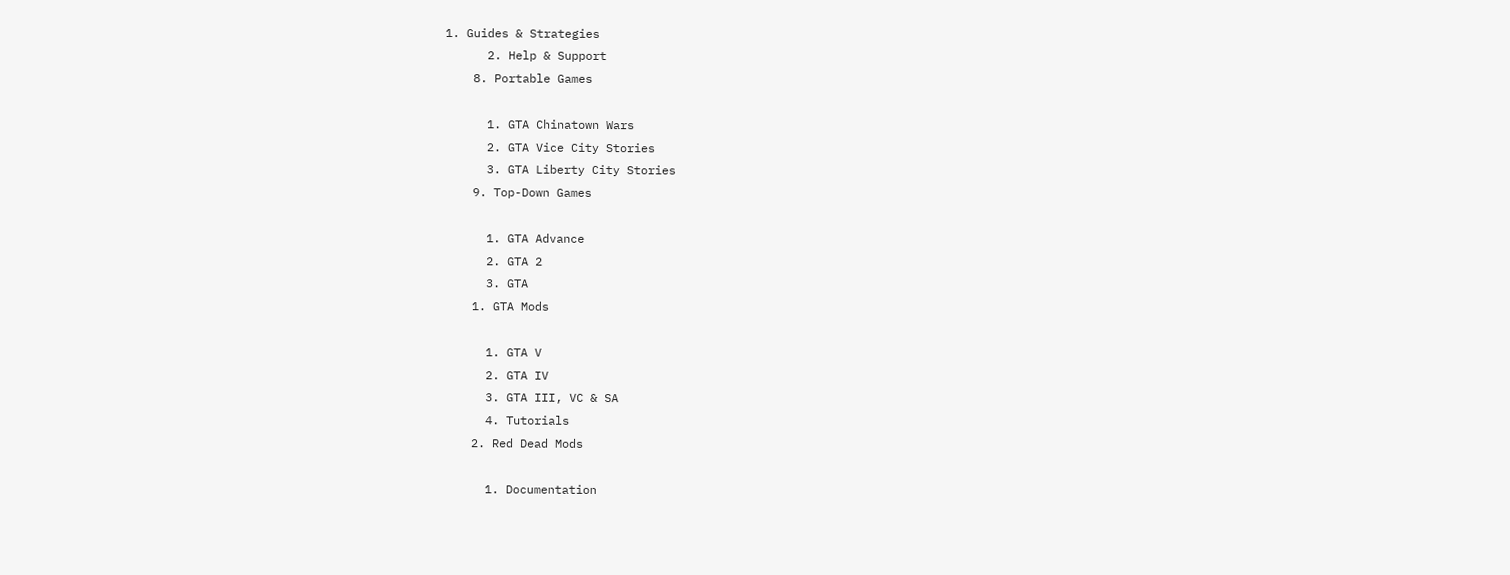1. Guides & Strategies
      2. Help & Support
    8. Portable Games

      1. GTA Chinatown Wars
      2. GTA Vice City Stories
      3. GTA Liberty City Stories
    9. Top-Down Games

      1. GTA Advance
      2. GTA 2
      3. GTA
    1. GTA Mods

      1. GTA V
      2. GTA IV
      3. GTA III, VC & SA
      4. Tutorials
    2. Red Dead Mods

      1. Documentation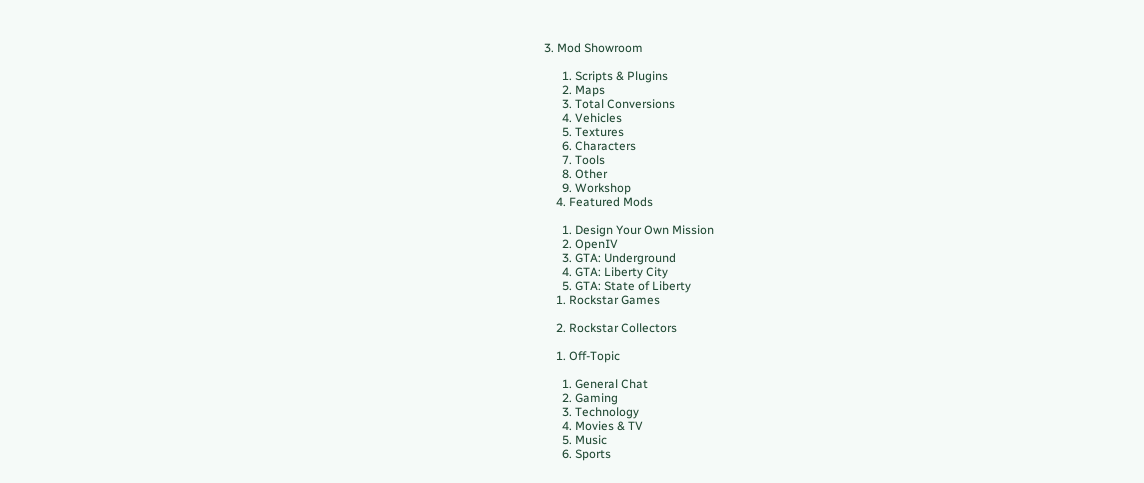3. Mod Showroom

      1. Scripts & Plugins
      2. Maps
      3. Total Conversions
      4. Vehicles
      5. Textures
      6. Characters
      7. Tools
      8. Other
      9. Workshop
    4. Featured Mods

      1. Design Your Own Mission
      2. OpenIV
      3. GTA: Underground
      4. GTA: Liberty City
      5. GTA: State of Liberty
    1. Rockstar Games

    2. Rockstar Collectors

    1. Off-Topic

      1. General Chat
      2. Gaming
      3. Technology
      4. Movies & TV
      5. Music
      6. Sports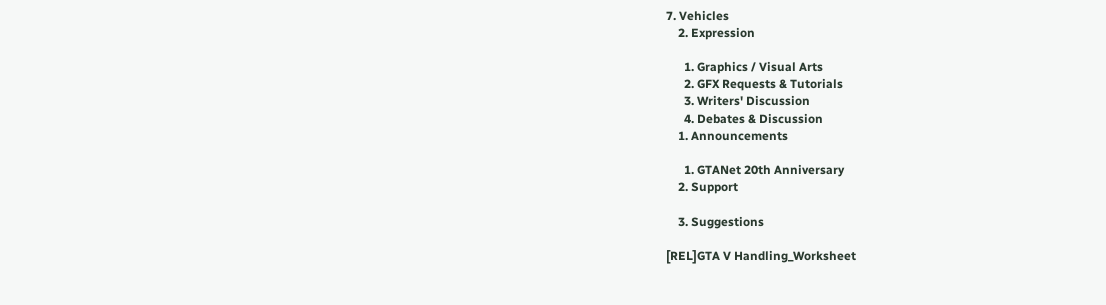7. Vehicles
    2. Expression

      1. Graphics / Visual Arts
      2. GFX Requests & Tutorials
      3. Writers' Discussion
      4. Debates & Discussion
    1. Announcements

      1. GTANet 20th Anniversary
    2. Support

    3. Suggestions

[REL]GTA V Handling_Worksheet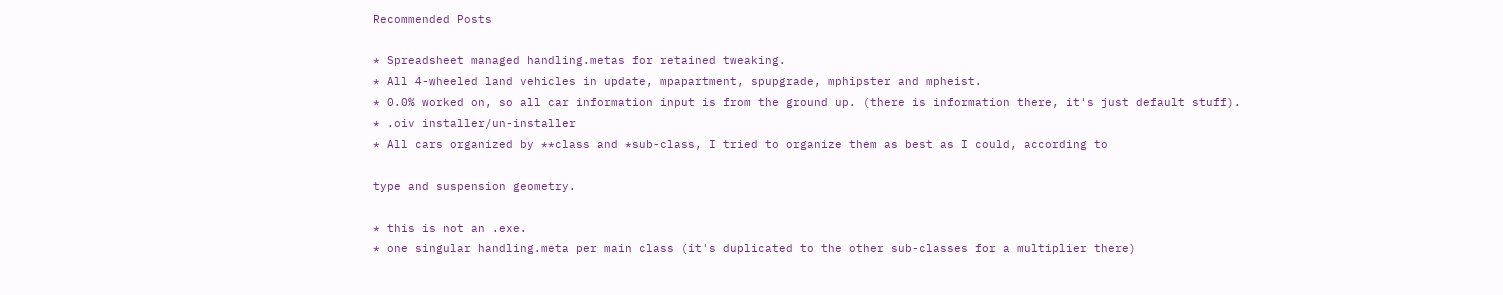Recommended Posts

* Spreadsheet managed handling.metas for retained tweaking.
* All 4-wheeled land vehicles in update, mpapartment, spupgrade, mphipster and mpheist.
* 0.0% worked on, so all car information input is from the ground up. (there is information there, it's just default stuff).
* .oiv installer/un-installer
* All cars organized by **class and *sub-class, I tried to organize them as best as I could, according to

type and suspension geometry.

* this is not an .exe.
* one singular handling.meta per main class (it's duplicated to the other sub-classes for a multiplier there)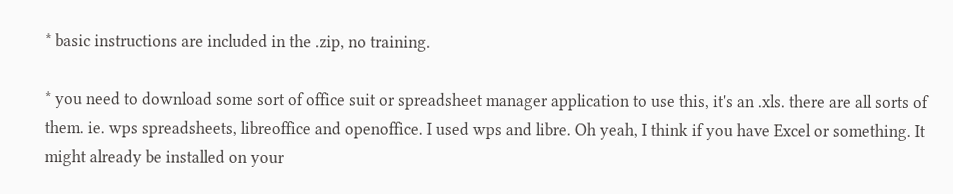* basic instructions are included in the .zip, no training.

* you need to download some sort of office suit or spreadsheet manager application to use this, it's an .xls. there are all sorts of them. ie. wps spreadsheets, libreoffice and openoffice. I used wps and libre. Oh yeah, I think if you have Excel or something. It might already be installed on your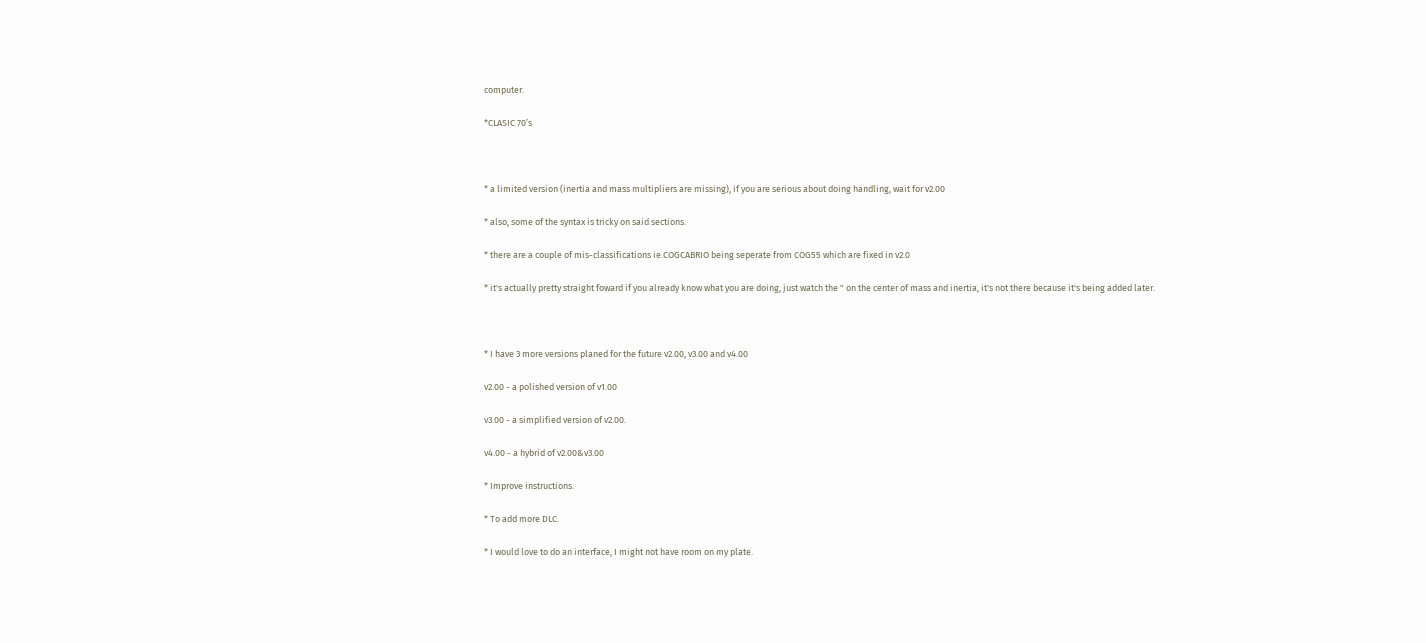computer.

*CLASIC 70’s



* a limited version (inertia and mass multipliers are missing), if you are serious about doing handling, wait for v2.00

* also, some of the syntax is tricky on said sections.

* there are a couple of mis-classifications ie.COGCABRIO being seperate from COG55 which are fixed in v2.0

* it's actually pretty straight foward if you already know what you are doing, just watch the " on the center of mass and inertia, it's not there because it's being added later.



* I have 3 more versions planed for the future v2.00, v3.00 and v4.00

v2.00 - a polished version of v1.00

v3.00 - a simplified version of v2.00.

v4.00 - a hybrid of v2.00&v3.00

* Improve instructions.

* To add more DLC.

* I would love to do an interface, I might not have room on my plate.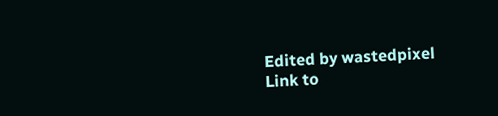Edited by wastedpixel
Link to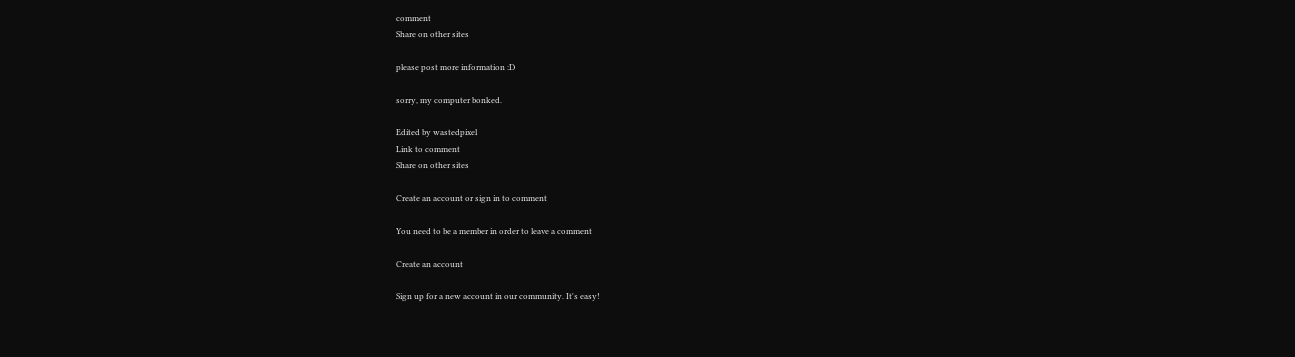comment
Share on other sites

please post more information :D

sorry, my computer bonked.

Edited by wastedpixel
Link to comment
Share on other sites

Create an account or sign in to comment

You need to be a member in order to leave a comment

Create an account

Sign up for a new account in our community. It's easy!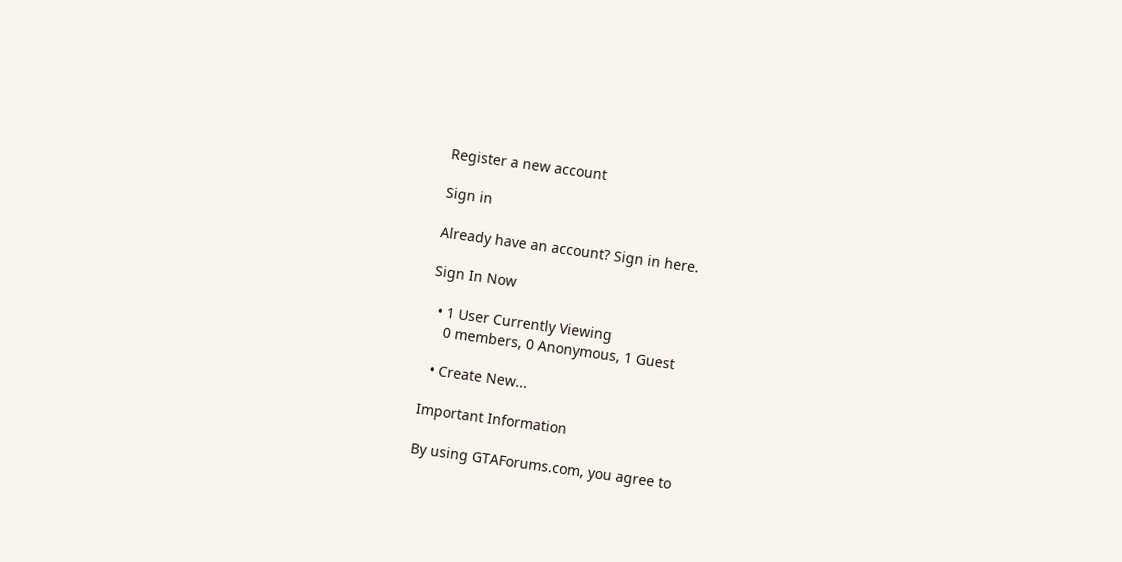Register a new account

Sign in

Already have an account? Sign in here.

Sign In Now

  • 1 User Currently Viewing
    0 members, 0 Anonymous, 1 Guest

  • Create New...

Important Information

By using GTAForums.com, you agree to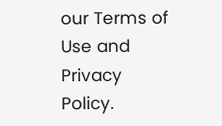our Terms of Use and Privacy Policy.